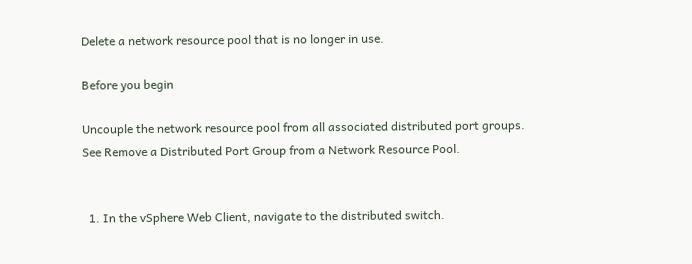Delete a network resource pool that is no longer in use.

Before you begin

Uncouple the network resource pool from all associated distributed port groups. See Remove a Distributed Port Group from a Network Resource Pool.


  1. In the vSphere Web Client, navigate to the distributed switch.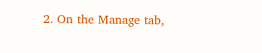2. On the Manage tab,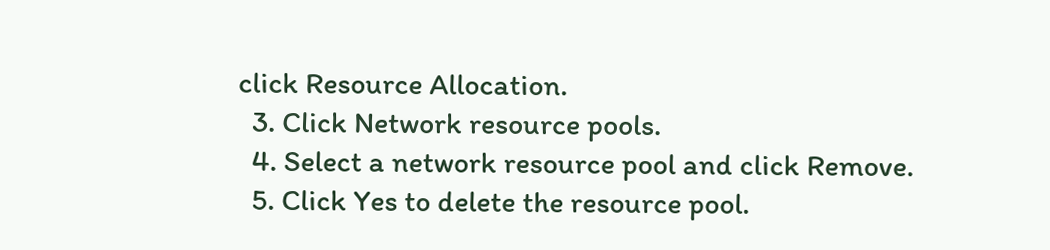click Resource Allocation.
  3. Click Network resource pools.
  4. Select a network resource pool and click Remove.
  5. Click Yes to delete the resource pool.